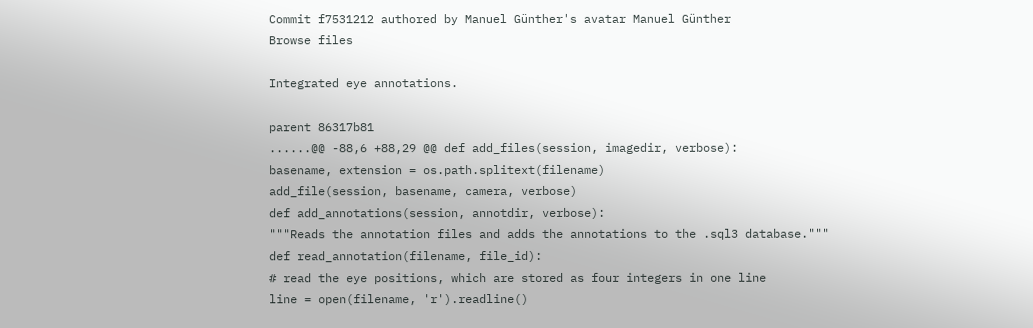Commit f7531212 authored by Manuel Günther's avatar Manuel Günther
Browse files

Integrated eye annotations.

parent 86317b81
......@@ -88,6 +88,29 @@ def add_files(session, imagedir, verbose):
basename, extension = os.path.splitext(filename)
add_file(session, basename, camera, verbose)
def add_annotations(session, annotdir, verbose):
"""Reads the annotation files and adds the annotations to the .sql3 database."""
def read_annotation(filename, file_id):
# read the eye positions, which are stored as four integers in one line
line = open(filename, 'r').readline()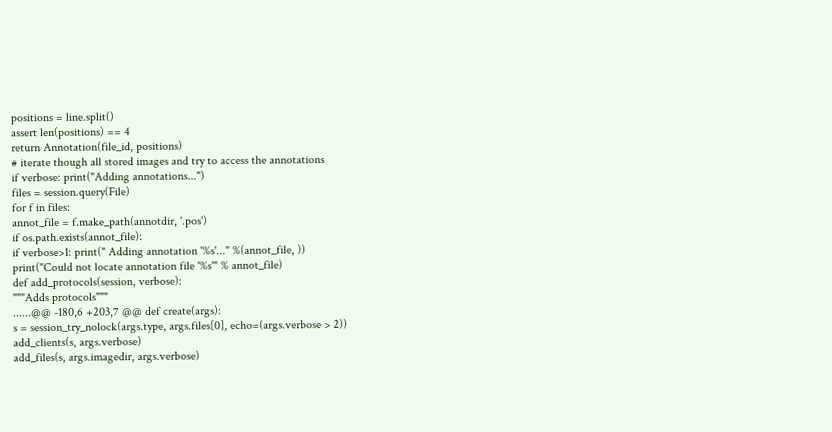positions = line.split()
assert len(positions) == 4
return Annotation(file_id, positions)
# iterate though all stored images and try to access the annotations
if verbose: print("Adding annotations...")
files = session.query(File)
for f in files:
annot_file = f.make_path(annotdir, '.pos')
if os.path.exists(annot_file):
if verbose>1: print(" Adding annotation '%s'..." %(annot_file, ))
print("Could not locate annotation file '%s'" % annot_file)
def add_protocols(session, verbose):
"""Adds protocols"""
......@@ -180,6 +203,7 @@ def create(args):
s = session_try_nolock(args.type, args.files[0], echo=(args.verbose > 2))
add_clients(s, args.verbose)
add_files(s, args.imagedir, args.verbose)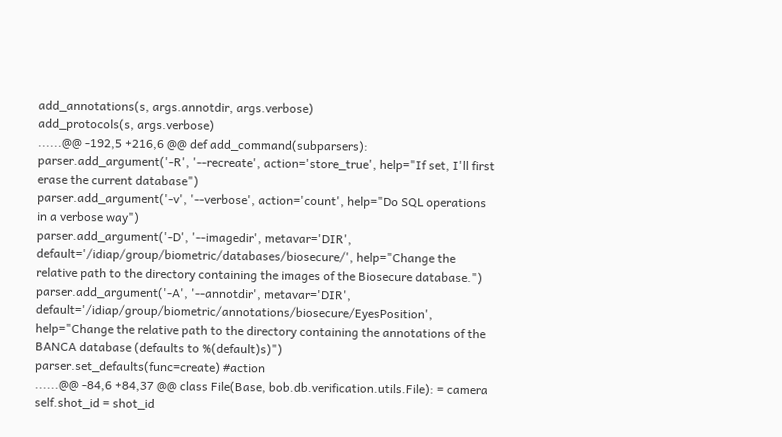add_annotations(s, args.annotdir, args.verbose)
add_protocols(s, args.verbose)
......@@ -192,5 +216,6 @@ def add_command(subparsers):
parser.add_argument('-R', '--recreate', action='store_true', help="If set, I'll first erase the current database")
parser.add_argument('-v', '--verbose', action='count', help="Do SQL operations in a verbose way")
parser.add_argument('-D', '--imagedir', metavar='DIR', default='/idiap/group/biometric/databases/biosecure/', help="Change the relative path to the directory containing the images of the Biosecure database.")
parser.add_argument('-A', '--annotdir', metavar='DIR', default='/idiap/group/biometric/annotations/biosecure/EyesPosition', help="Change the relative path to the directory containing the annotations of the BANCA database (defaults to %(default)s)")
parser.set_defaults(func=create) #action
......@@ -84,6 +84,37 @@ class File(Base, bob.db.verification.utils.File): = camera
self.shot_id = shot_id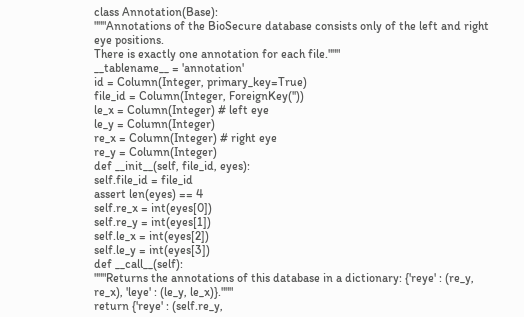class Annotation(Base):
"""Annotations of the BioSecure database consists only of the left and right eye positions.
There is exactly one annotation for each file."""
__tablename__ = 'annotation'
id = Column(Integer, primary_key=True)
file_id = Column(Integer, ForeignKey(''))
le_x = Column(Integer) # left eye
le_y = Column(Integer)
re_x = Column(Integer) # right eye
re_y = Column(Integer)
def __init__(self, file_id, eyes):
self.file_id = file_id
assert len(eyes) == 4
self.re_x = int(eyes[0])
self.re_y = int(eyes[1])
self.le_x = int(eyes[2])
self.le_y = int(eyes[3])
def __call__(self):
"""Returns the annotations of this database in a dictionary: {'reye' : (re_y, re_x), 'leye' : (le_y, le_x)}."""
return {'reye' : (self.re_y,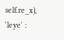self.re_x), 'leye' :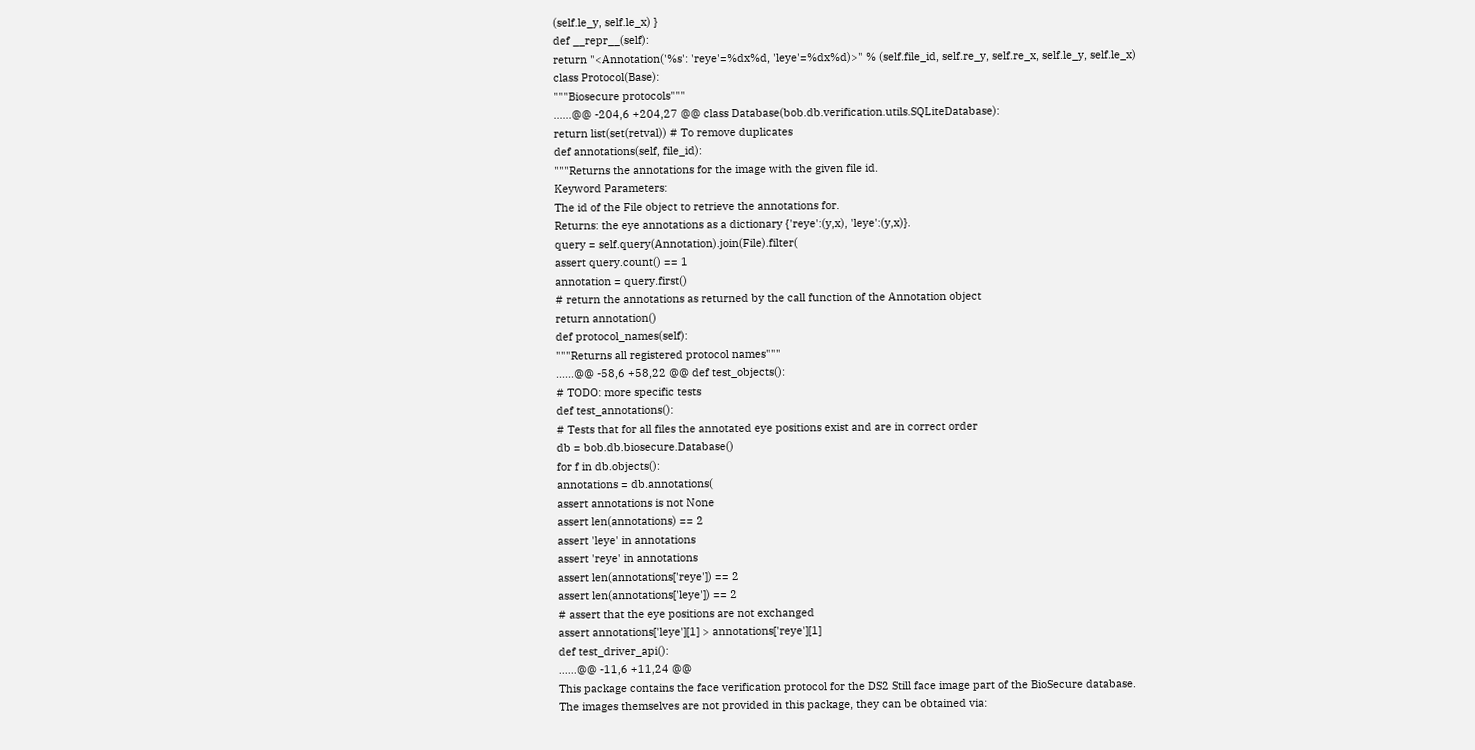(self.le_y, self.le_x) }
def __repr__(self):
return "<Annotation('%s': 'reye'=%dx%d, 'leye'=%dx%d)>" % (self.file_id, self.re_y, self.re_x, self.le_y, self.le_x)
class Protocol(Base):
"""Biosecure protocols"""
......@@ -204,6 +204,27 @@ class Database(bob.db.verification.utils.SQLiteDatabase):
return list(set(retval)) # To remove duplicates
def annotations(self, file_id):
"""Returns the annotations for the image with the given file id.
Keyword Parameters:
The id of the File object to retrieve the annotations for.
Returns: the eye annotations as a dictionary {'reye':(y,x), 'leye':(y,x)}.
query = self.query(Annotation).join(File).filter(
assert query.count() == 1
annotation = query.first()
# return the annotations as returned by the call function of the Annotation object
return annotation()
def protocol_names(self):
"""Returns all registered protocol names"""
......@@ -58,6 +58,22 @@ def test_objects():
# TODO: more specific tests
def test_annotations():
# Tests that for all files the annotated eye positions exist and are in correct order
db = bob.db.biosecure.Database()
for f in db.objects():
annotations = db.annotations(
assert annotations is not None
assert len(annotations) == 2
assert 'leye' in annotations
assert 'reye' in annotations
assert len(annotations['reye']) == 2
assert len(annotations['leye']) == 2
# assert that the eye positions are not exchanged
assert annotations['leye'][1] > annotations['reye'][1]
def test_driver_api():
......@@ -11,6 +11,24 @@
This package contains the face verification protocol for the DS2 Still face image part of the BioSecure database.
The images themselves are not provided in this package, they can be obtained via: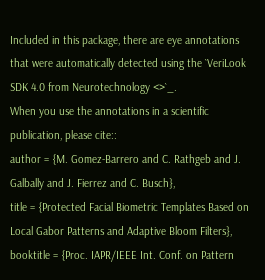Included in this package, there are eye annotations that were automatically detected using the `VeriLook SDK 4.0 from Neurotechnology <>`_.
When you use the annotations in a scientific publication, please cite::
author = {M. Gomez-Barrero and C. Rathgeb and J. Galbally and J. Fierrez and C. Busch},
title = {Protected Facial Biometric Templates Based on Local Gabor Patterns and Adaptive Bloom Filters},
booktitle = {Proc. IAPR/IEEE Int. Conf. on Pattern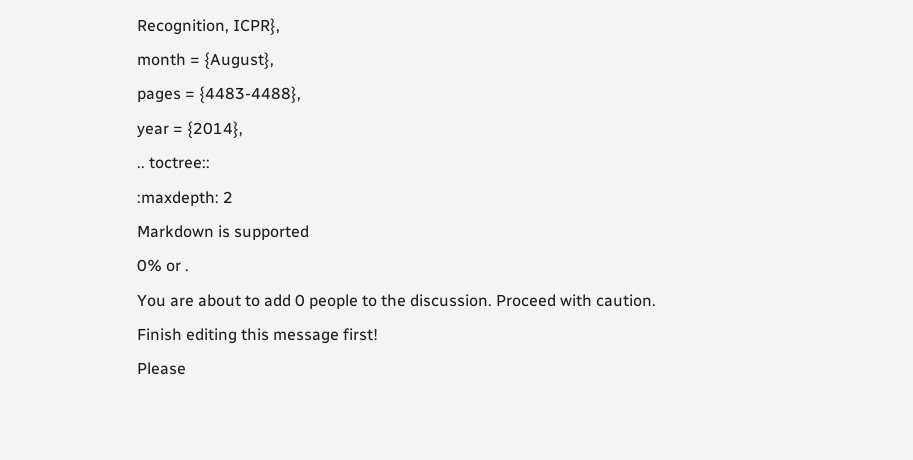Recognition, ICPR},
month = {August},
pages = {4483-4488},
year = {2014},
.. toctree::
:maxdepth: 2
Markdown is supported
0% or .
You are about to add 0 people to the discussion. Proceed with caution.
Finish editing this message first!
Please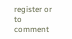register or to comment